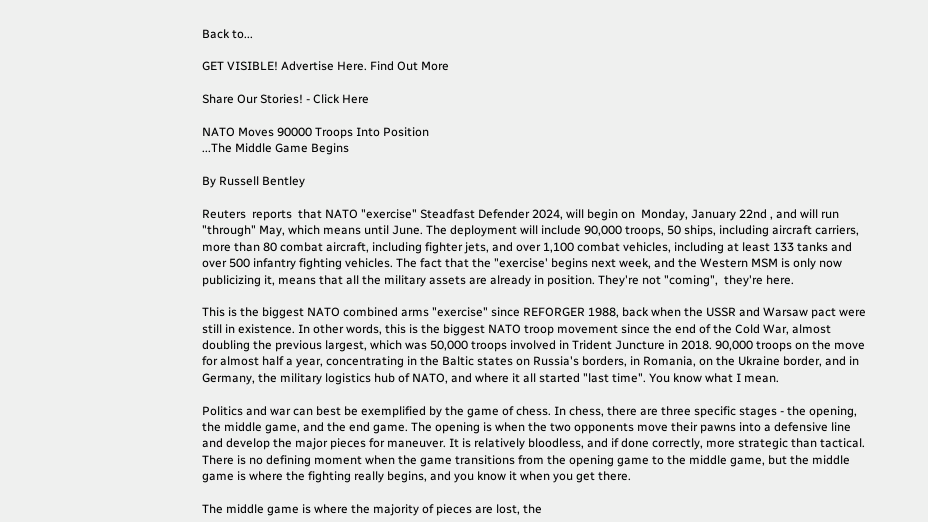Back to...

GET VISIBLE! Advertise Here. Find Out More

Share Our Stories! - Click Here

NATO Moves 90000 Troops Into Position
...The Middle Game Begins

By Russell Bentley

Reuters  reports  that NATO "exercise" Steadfast Defender 2024, will begin on  Monday, January 22nd , and will run "through" May, which means until June. The deployment will include 90,000 troops, 50 ships, including aircraft carriers, more than 80 combat aircraft, including fighter jets, and over 1,100 combat vehicles, including at least 133 tanks and over 500 infantry fighting vehicles. The fact that the "exercise' begins next week, and the Western MSM is only now publicizing it, means that all the military assets are already in position. They're not "coming",  they're here.

This is the biggest NATO combined arms "exercise" since REFORGER 1988, back when the USSR and Warsaw pact were still in existence. In other words, this is the biggest NATO troop movement since the end of the Cold War, almost doubling the previous largest, which was 50,000 troops involved in Trident Juncture in 2018. 90,000 troops on the move for almost half a year, concentrating in the Baltic states on Russia's borders, in Romania, on the Ukraine border, and in Germany, the military logistics hub of NATO, and where it all started "last time". You know what I mean.

Politics and war can best be exemplified by the game of chess. In chess, there are three specific stages - the opening, the middle game, and the end game. The opening is when the two opponents move their pawns into a defensive line and develop the major pieces for maneuver. It is relatively bloodless, and if done correctly, more strategic than tactical. There is no defining moment when the game transitions from the opening game to the middle game, but the middle game is where the fighting really begins, and you know it when you get there.

The middle game is where the majority of pieces are lost, the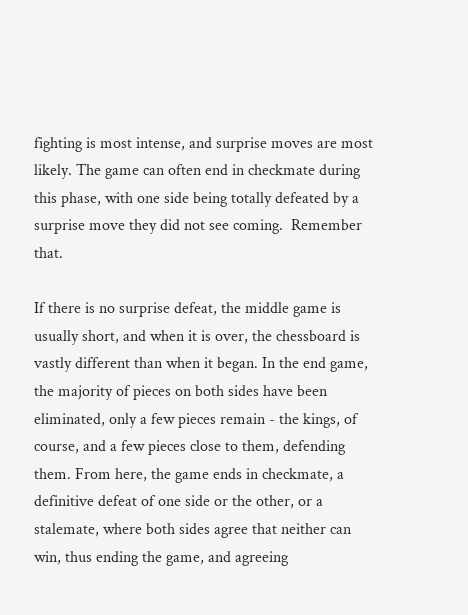fighting is most intense, and surprise moves are most likely. The game can often end in checkmate during this phase, with one side being totally defeated by a surprise move they did not see coming.  Remember that.

If there is no surprise defeat, the middle game is usually short, and when it is over, the chessboard is vastly different than when it began. In the end game, the majority of pieces on both sides have been eliminated, only a few pieces remain - the kings, of course, and a few pieces close to them, defending them. From here, the game ends in checkmate, a definitive defeat of one side or the other, or a stalemate, where both sides agree that neither can win, thus ending the game, and agreeing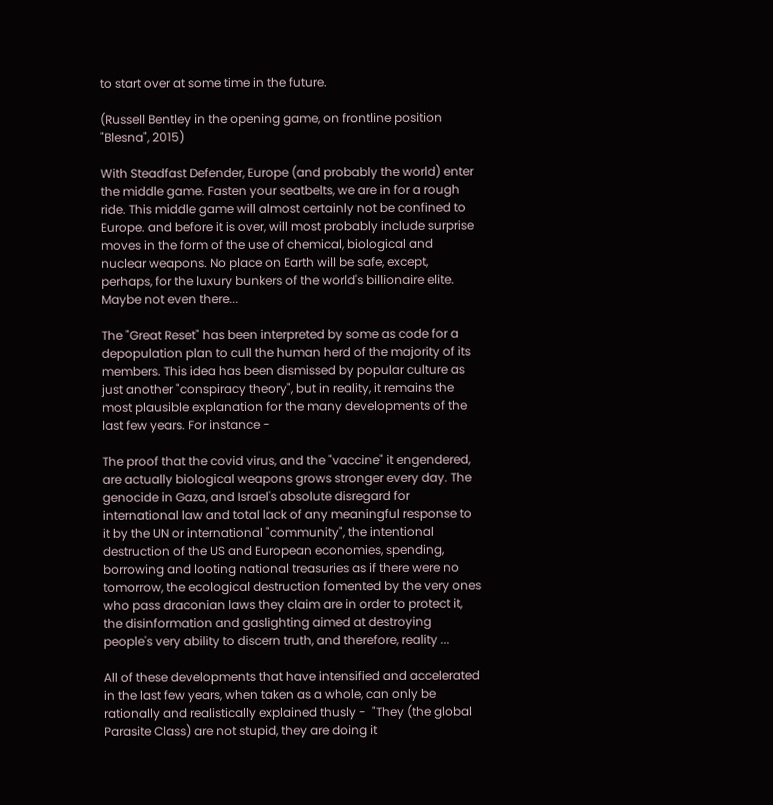to start over at some time in the future.

(Russell Bentley in the opening game, on frontline position "Blesna", 2015)

With Steadfast Defender, Europe (and probably the world) enter the middle game. Fasten your seatbelts, we are in for a rough ride. This middle game will almost certainly not be confined to Europe. and before it is over, will most probably include surprise moves in the form of the use of chemical, biological and nuclear weapons. No place on Earth will be safe, except, perhaps, for the luxury bunkers of the world's billionaire elite. Maybe not even there...

The "Great Reset" has been interpreted by some as code for a depopulation plan to cull the human herd of the majority of its members. This idea has been dismissed by popular culture as just another "conspiracy theory", but in reality, it remains the most plausible explanation for the many developments of the last few years. For instance -

The proof that the covid virus, and the "vaccine" it engendered, are actually biological weapons grows stronger every day. The genocide in Gaza, and Israel's absolute disregard for international law and total lack of any meaningful response to it by the UN or international "community", the intentional destruction of the US and European economies, spending, borrowing and looting national treasuries as if there were no tomorrow, the ecological destruction fomented by the very ones who pass draconian laws they claim are in order to protect it, the disinformation and gaslighting aimed at destroying people's very ability to discern truth, and therefore, reality ...

All of these developments that have intensified and accelerated in the last few years, when taken as a whole, can only be rationally and realistically explained thusly -  "They (the global Parasite Class) are not stupid, they are doing it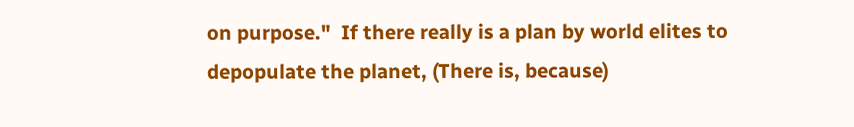on purpose."  If there really is a plan by world elites to depopulate the planet, (There is, because)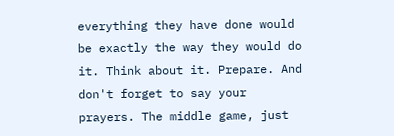everything they have done would be exactly the way they would do it. Think about it. Prepare. And don't forget to say your prayers. The middle game, just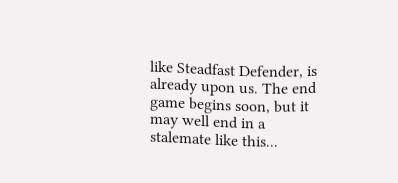like Steadfast Defender, is already upon us. The end game begins soon, but it may well end in a stalemate like this...